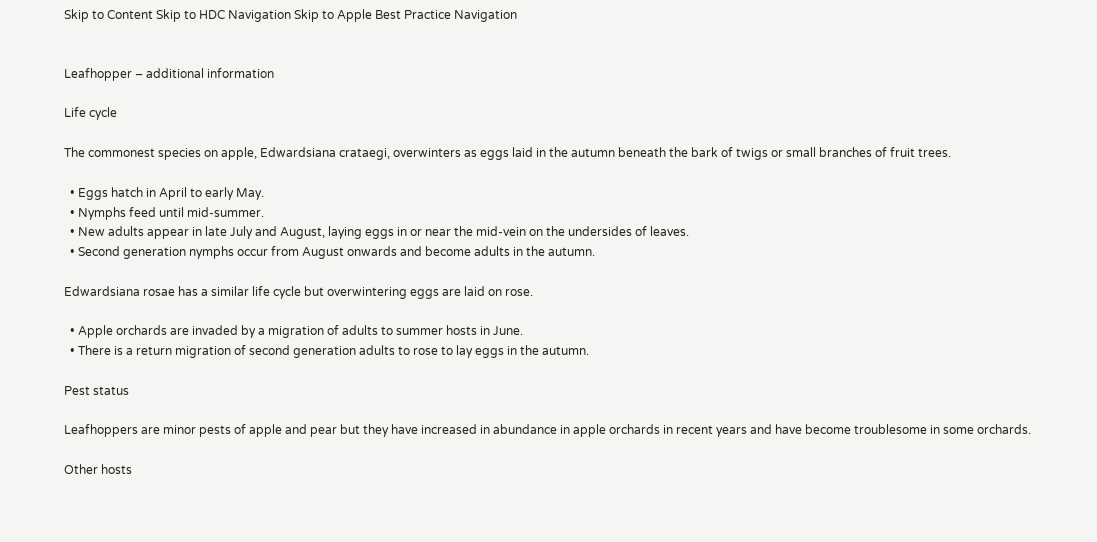Skip to Content Skip to HDC Navigation Skip to Apple Best Practice Navigation


Leafhopper – additional information

Life cycle

The commonest species on apple, Edwardsiana crataegi, overwinters as eggs laid in the autumn beneath the bark of twigs or small branches of fruit trees.

  • Eggs hatch in April to early May.
  • Nymphs feed until mid-summer.
  • New adults appear in late July and August, laying eggs in or near the mid-vein on the undersides of leaves.
  • Second generation nymphs occur from August onwards and become adults in the autumn.

Edwardsiana rosae has a similar life cycle but overwintering eggs are laid on rose.

  • Apple orchards are invaded by a migration of adults to summer hosts in June.
  • There is a return migration of second generation adults to rose to lay eggs in the autumn.

Pest status

Leafhoppers are minor pests of apple and pear but they have increased in abundance in apple orchards in recent years and have become troublesome in some orchards.

Other hosts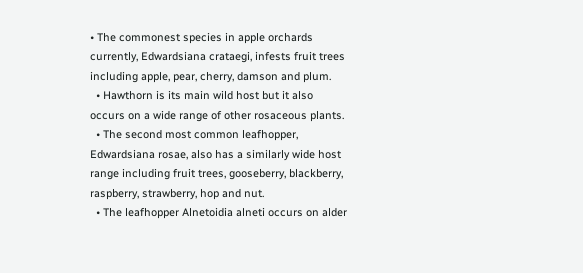• The commonest species in apple orchards currently, Edwardsiana crataegi, infests fruit trees including apple, pear, cherry, damson and plum.
  • Hawthorn is its main wild host but it also occurs on a wide range of other rosaceous plants.
  • The second most common leafhopper, Edwardsiana rosae, also has a similarly wide host range including fruit trees, gooseberry, blackberry, raspberry, strawberry, hop and nut.
  • The leafhopper Alnetoidia alneti occurs on alder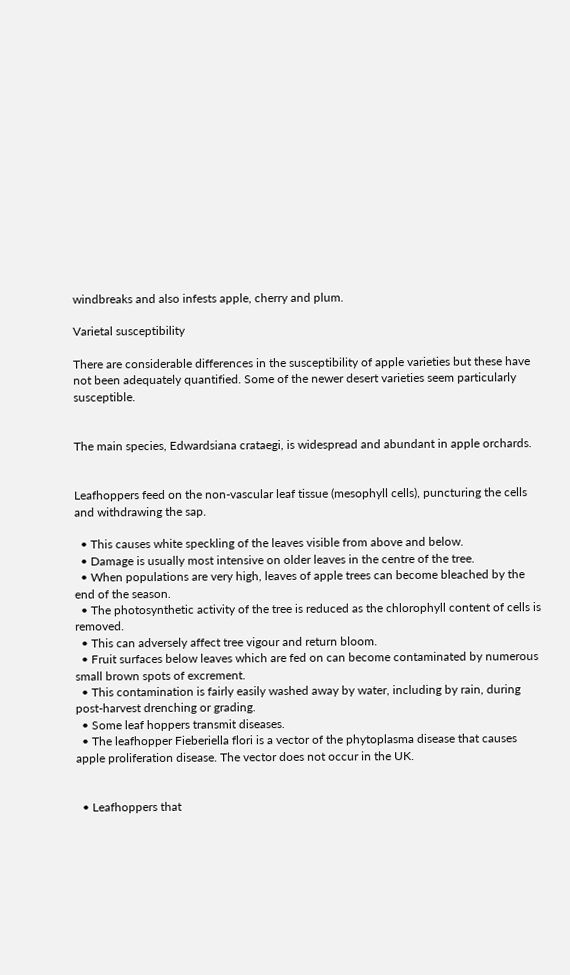windbreaks and also infests apple, cherry and plum.

Varietal susceptibility

There are considerable differences in the susceptibility of apple varieties but these have not been adequately quantified. Some of the newer desert varieties seem particularly susceptible.


The main species, Edwardsiana crataegi, is widespread and abundant in apple orchards.


Leafhoppers feed on the non-vascular leaf tissue (mesophyll cells), puncturing the cells and withdrawing the sap.

  • This causes white speckling of the leaves visible from above and below.
  • Damage is usually most intensive on older leaves in the centre of the tree.
  • When populations are very high, leaves of apple trees can become bleached by the end of the season.
  • The photosynthetic activity of the tree is reduced as the chlorophyll content of cells is removed.
  • This can adversely affect tree vigour and return bloom.
  • Fruit surfaces below leaves which are fed on can become contaminated by numerous small brown spots of excrement.
  • This contamination is fairly easily washed away by water, including by rain, during post-harvest drenching or grading.
  • Some leaf hoppers transmit diseases.
  • The leafhopper Fieberiella flori is a vector of the phytoplasma disease that causes apple proliferation disease. The vector does not occur in the UK.


  • Leafhoppers that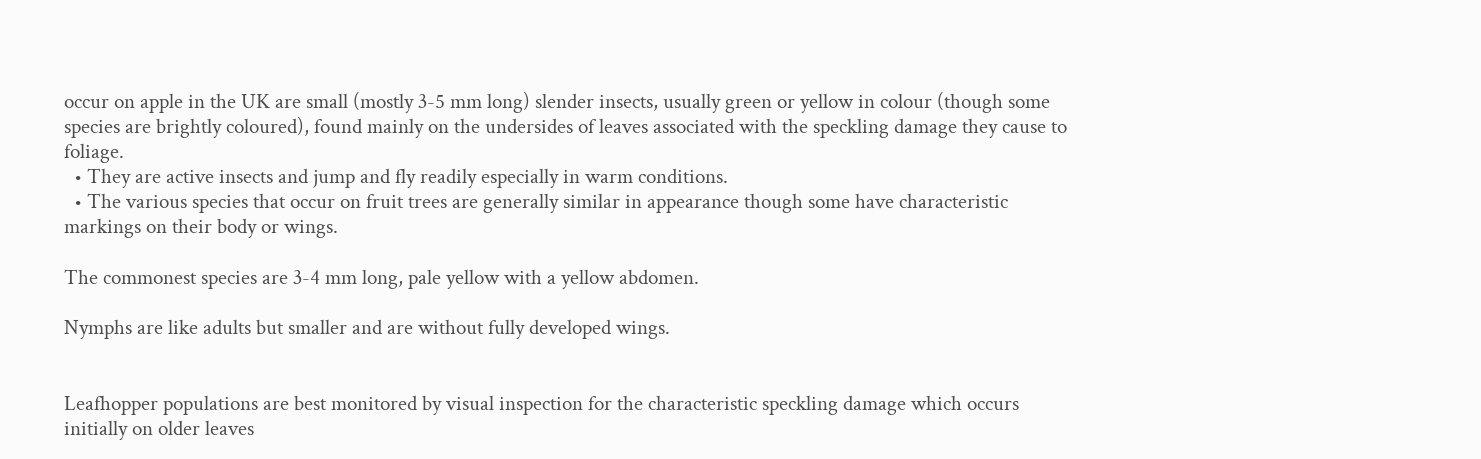occur on apple in the UK are small (mostly 3-5 mm long) slender insects, usually green or yellow in colour (though some species are brightly coloured), found mainly on the undersides of leaves associated with the speckling damage they cause to foliage.
  • They are active insects and jump and fly readily especially in warm conditions.
  • The various species that occur on fruit trees are generally similar in appearance though some have characteristic markings on their body or wings.

The commonest species are 3-4 mm long, pale yellow with a yellow abdomen.

Nymphs are like adults but smaller and are without fully developed wings.


Leafhopper populations are best monitored by visual inspection for the characteristic speckling damage which occurs initially on older leaves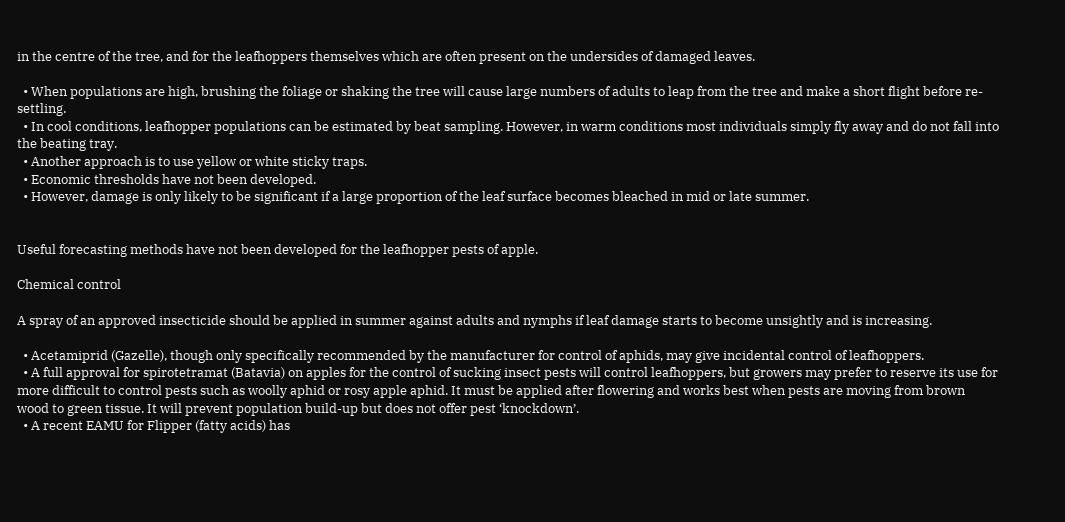in the centre of the tree, and for the leafhoppers themselves which are often present on the undersides of damaged leaves.

  • When populations are high, brushing the foliage or shaking the tree will cause large numbers of adults to leap from the tree and make a short flight before re-settling.
  • In cool conditions, leafhopper populations can be estimated by beat sampling. However, in warm conditions most individuals simply fly away and do not fall into the beating tray.
  • Another approach is to use yellow or white sticky traps.
  • Economic thresholds have not been developed.
  • However, damage is only likely to be significant if a large proportion of the leaf surface becomes bleached in mid or late summer.


Useful forecasting methods have not been developed for the leafhopper pests of apple.

Chemical control

A spray of an approved insecticide should be applied in summer against adults and nymphs if leaf damage starts to become unsightly and is increasing.

  • Acetamiprid (Gazelle), though only specifically recommended by the manufacturer for control of aphids, may give incidental control of leafhoppers.
  • A full approval for spirotetramat (Batavia) on apples for the control of sucking insect pests will control leafhoppers, but growers may prefer to reserve its use for more difficult to control pests such as woolly aphid or rosy apple aphid. It must be applied after flowering and works best when pests are moving from brown wood to green tissue. It will prevent population build-up but does not offer pest ‘knockdown’.
  • A recent EAMU for Flipper (fatty acids) has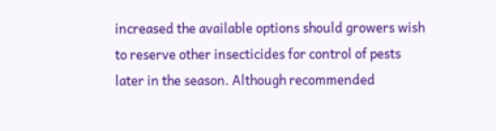increased the available options should growers wish to reserve other insecticides for control of pests later in the season. Although recommended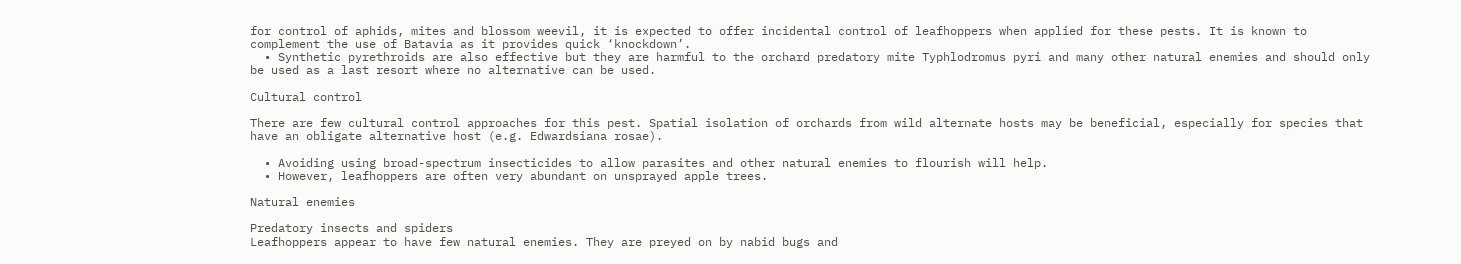for control of aphids, mites and blossom weevil, it is expected to offer incidental control of leafhoppers when applied for these pests. It is known to complement the use of Batavia as it provides quick ‘knockdown’.
  • Synthetic pyrethroids are also effective but they are harmful to the orchard predatory mite Typhlodromus pyri and many other natural enemies and should only be used as a last resort where no alternative can be used.

Cultural control

There are few cultural control approaches for this pest. Spatial isolation of orchards from wild alternate hosts may be beneficial, especially for species that have an obligate alternative host (e.g. Edwardsiana rosae).

  • Avoiding using broad-spectrum insecticides to allow parasites and other natural enemies to flourish will help.
  • However, leafhoppers are often very abundant on unsprayed apple trees.

Natural enemies

Predatory insects and spiders
Leafhoppers appear to have few natural enemies. They are preyed on by nabid bugs and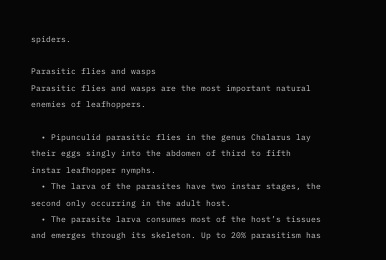spiders.

Parasitic flies and wasps
Parasitic flies and wasps are the most important natural enemies of leafhoppers.

  • Pipunculid parasitic flies in the genus Chalarus lay their eggs singly into the abdomen of third to fifth instar leafhopper nymphs.
  • The larva of the parasites have two instar stages, the second only occurring in the adult host.
  • The parasite larva consumes most of the host’s tissues and emerges through its skeleton. Up to 20% parasitism has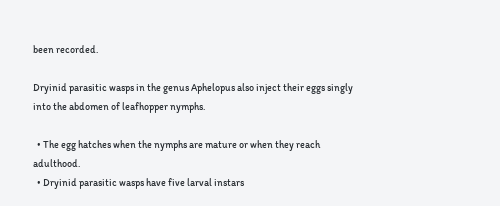been recorded.

Dryinid parasitic wasps in the genus Aphelopus also inject their eggs singly into the abdomen of leafhopper nymphs.

  • The egg hatches when the nymphs are mature or when they reach adulthood.
  • Dryinid parasitic wasps have five larval instars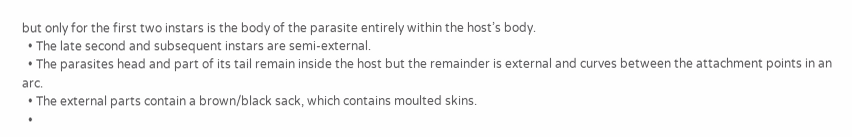but only for the first two instars is the body of the parasite entirely within the host’s body.
  • The late second and subsequent instars are semi-external.
  • The parasites head and part of its tail remain inside the host but the remainder is external and curves between the attachment points in an arc.
  • The external parts contain a brown/black sack, which contains moulted skins.
  •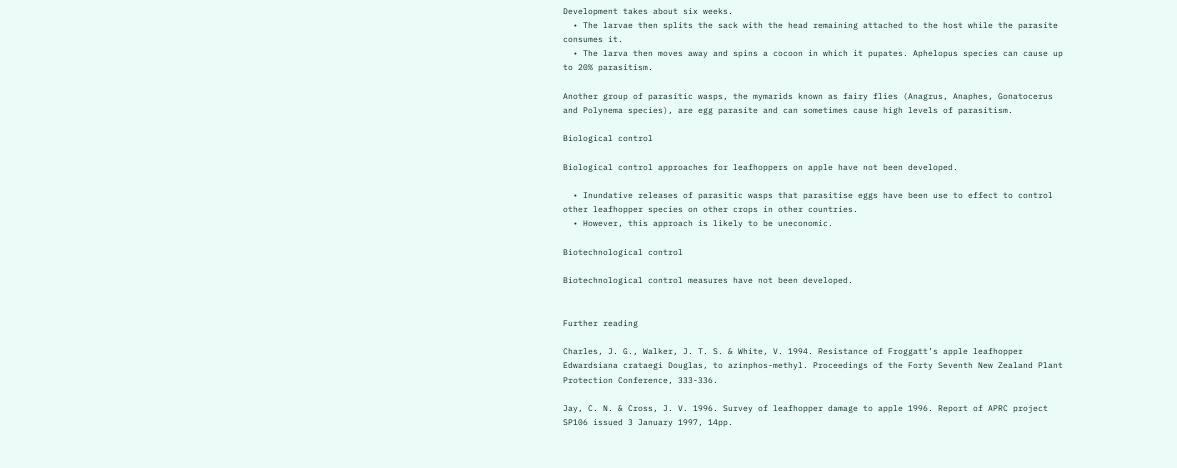Development takes about six weeks.
  • The larvae then splits the sack with the head remaining attached to the host while the parasite consumes it.
  • The larva then moves away and spins a cocoon in which it pupates. Aphelopus species can cause up to 20% parasitism.

Another group of parasitic wasps, the mymarids known as fairy flies (Anagrus, Anaphes, Gonatocerus and Polynema species), are egg parasite and can sometimes cause high levels of parasitism.

Biological control

Biological control approaches for leafhoppers on apple have not been developed.

  • Inundative releases of parasitic wasps that parasitise eggs have been use to effect to control other leafhopper species on other crops in other countries.
  • However, this approach is likely to be uneconomic.

Biotechnological control

Biotechnological control measures have not been developed.


Further reading

Charles, J. G., Walker, J. T. S. & White, V. 1994. Resistance of Froggatt’s apple leafhopper Edwardsiana crataegi Douglas, to azinphos-methyl. Proceedings of the Forty Seventh New Zealand Plant Protection Conference, 333-336.

Jay, C. N. & Cross, J. V. 1996. Survey of leafhopper damage to apple 1996. Report of APRC project SP106 issued 3 January 1997, 14pp.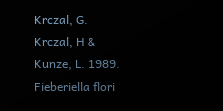Krczal, G. Krczal, H & Kunze, L. 1989. Fieberiella flori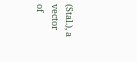(Stal.), a vector of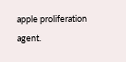apple proliferation agent.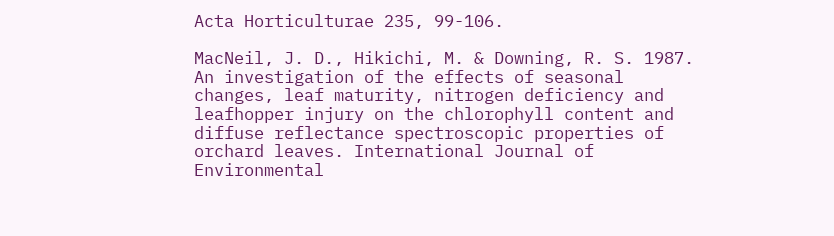Acta Horticulturae 235, 99-106.

MacNeil, J. D., Hikichi, M. & Downing, R. S. 1987. An investigation of the effects of seasonal changes, leaf maturity, nitrogen deficiency and leafhopper injury on the chlorophyll content and diffuse reflectance spectroscopic properties of orchard leaves. International Journal of Environmental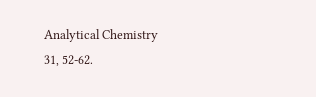Analytical Chemistry 31, 52-62.